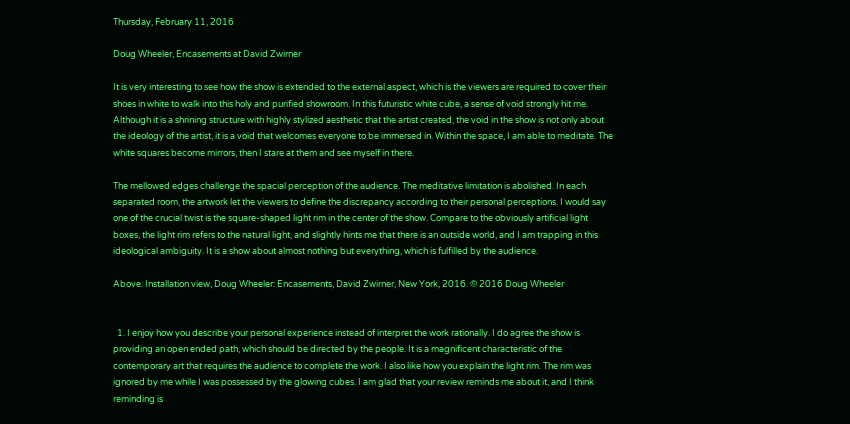Thursday, February 11, 2016

Doug Wheeler, Encasements at David Zwirner

It is very interesting to see how the show is extended to the external aspect, which is the viewers are required to cover their shoes in white to walk into this holy and purified showroom. In this futuristic white cube, a sense of void strongly hit me. Although it is a shrining structure with highly stylized aesthetic that the artist created, the void in the show is not only about the ideology of the artist, it is a void that welcomes everyone to be immersed in. Within the space, I am able to meditate. The white squares become mirrors, then I stare at them and see myself in there.

The mellowed edges challenge the spacial perception of the audience. The meditative limitation is abolished. In each separated room, the artwork let the viewers to define the discrepancy according to their personal perceptions. I would say one of the crucial twist is the square-shaped light rim in the center of the show. Compare to the obviously artificial light boxes, the light rim refers to the natural light, and slightly hints me that there is an outside world, and I am trapping in this ideological ambiguity. It is a show about almost nothing but everything, which is fulfilled by the audience.

Above: Installation view, Doug Wheeler: Encasements, David Zwirner, New York, 2016. © 2016 Doug Wheeler


  1. I enjoy how you describe your personal experience instead of interpret the work rationally. I do agree the show is providing an open ended path, which should be directed by the people. It is a magnificent characteristic of the contemporary art that requires the audience to complete the work. I also like how you explain the light rim. The rim was ignored by me while I was possessed by the glowing cubes. I am glad that your review reminds me about it, and I think reminding is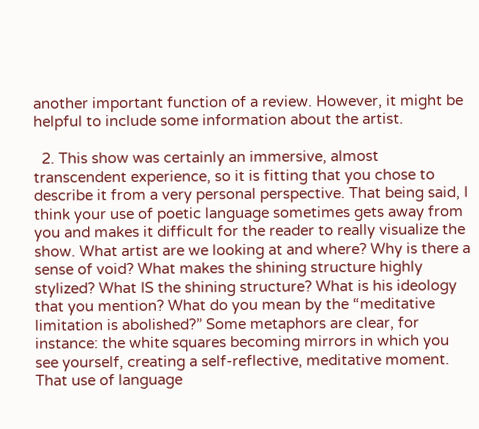another important function of a review. However, it might be helpful to include some information about the artist.

  2. This show was certainly an immersive, almost transcendent experience, so it is fitting that you chose to describe it from a very personal perspective. That being said, I think your use of poetic language sometimes gets away from you and makes it difficult for the reader to really visualize the show. What artist are we looking at and where? Why is there a sense of void? What makes the shining structure highly stylized? What IS the shining structure? What is his ideology that you mention? What do you mean by the “meditative limitation is abolished?” Some metaphors are clear, for instance: the white squares becoming mirrors in which you see yourself, creating a self-reflective, meditative moment. That use of language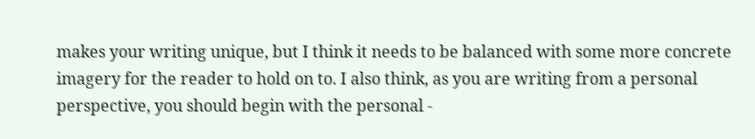makes your writing unique, but I think it needs to be balanced with some more concrete imagery for the reader to hold on to. I also think, as you are writing from a personal perspective, you should begin with the personal -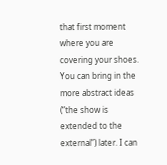that first moment where you are covering your shoes. You can bring in the more abstract ideas (“the show is extended to the external”) later. I can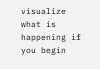visualize what is happening if you begin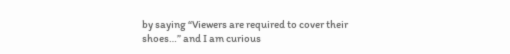by saying “Viewers are required to cover their shoes…” and I am curious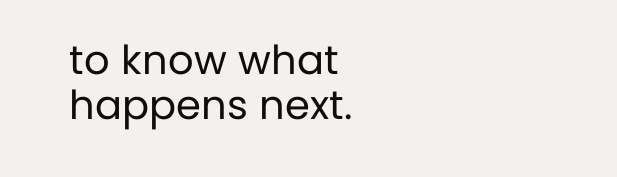to know what happens next.